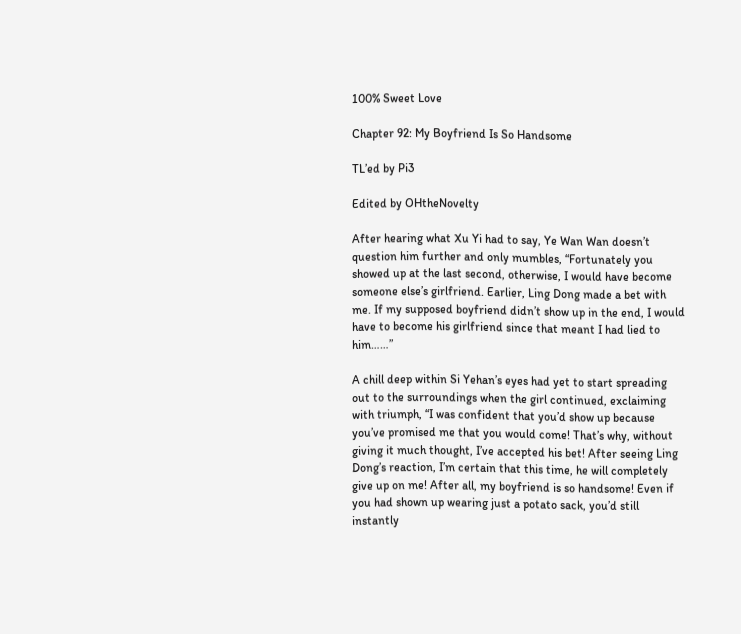100% Sweet Love

Chapter 92: My Boyfriend Is So Handsome

TL’ed by Pi3

Edited by OHtheNovelty

After hearing what Xu Yi had to say, Ye Wan Wan doesn’t question him further and only mumbles, “Fortunately you showed up at the last second, otherwise, I would have become someone else’s girlfriend. Earlier, Ling Dong made a bet with me. If my supposed boyfriend didn’t show up in the end, I would have to become his girlfriend since that meant I had lied to him……”

A chill deep within Si Yehan’s eyes had yet to start spreading out to the surroundings when the girl continued, exclaiming with triumph, “I was confident that you’d show up because you’ve promised me that you would come! That’s why, without giving it much thought, I’ve accepted his bet! After seeing Ling Dong’s reaction, I’m certain that this time, he will completely give up on me! After all, my boyfriend is so handsome! Even if you had shown up wearing just a potato sack, you’d still instantly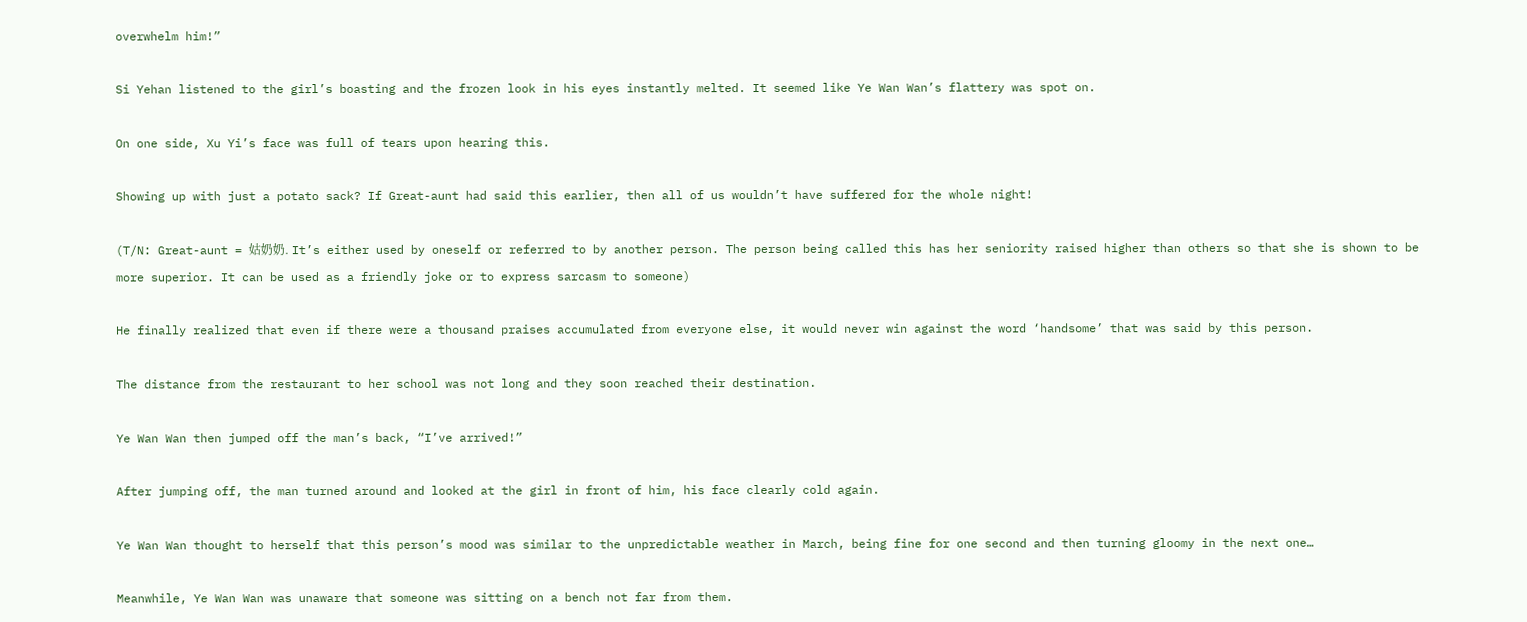overwhelm him!”

Si Yehan listened to the girl’s boasting and the frozen look in his eyes instantly melted. It seemed like Ye Wan Wan’s flattery was spot on.

On one side, Xu Yi’s face was full of tears upon hearing this.

Showing up with just a potato sack? If Great-aunt had said this earlier, then all of us wouldn’t have suffered for the whole night!

(T/N: Great-aunt = 姑奶奶. It’s either used by oneself or referred to by another person. The person being called this has her seniority raised higher than others so that she is shown to be more superior. It can be used as a friendly joke or to express sarcasm to someone)

He finally realized that even if there were a thousand praises accumulated from everyone else, it would never win against the word ‘handsome’ that was said by this person.

The distance from the restaurant to her school was not long and they soon reached their destination.

Ye Wan Wan then jumped off the man’s back, “I’ve arrived!”

After jumping off, the man turned around and looked at the girl in front of him, his face clearly cold again.

Ye Wan Wan thought to herself that this person’s mood was similar to the unpredictable weather in March, being fine for one second and then turning gloomy in the next one…

Meanwhile, Ye Wan Wan was unaware that someone was sitting on a bench not far from them.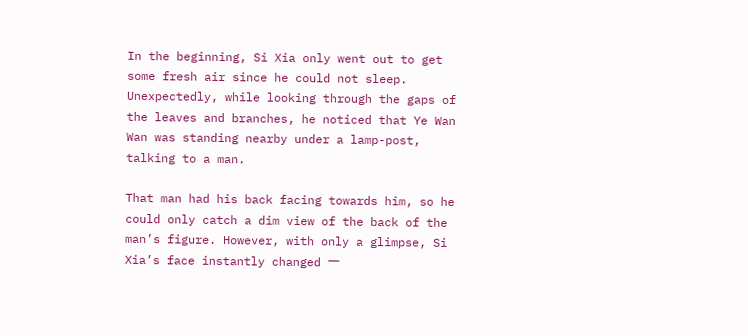In the beginning, Si Xia only went out to get some fresh air since he could not sleep. Unexpectedly, while looking through the gaps of the leaves and branches, he noticed that Ye Wan Wan was standing nearby under a lamp-post, talking to a man.

That man had his back facing towards him, so he could only catch a dim view of the back of the man’s figure. However, with only a glimpse, Si Xia’s face instantly changed 一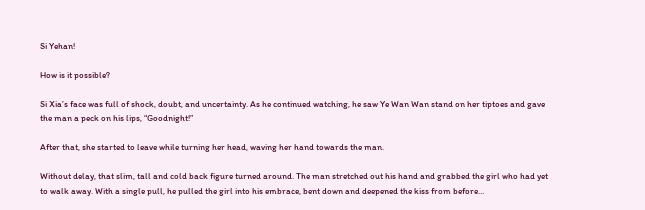Si Yehan!

How is it possible?

Si Xia’s face was full of shock, doubt, and uncertainty. As he continued watching, he saw Ye Wan Wan stand on her tiptoes and gave the man a peck on his lips, “Goodnight!”

After that, she started to leave while turning her head, waving her hand towards the man.

Without delay, that slim, tall and cold back figure turned around. The man stretched out his hand and grabbed the girl who had yet to walk away. With a single pull, he pulled the girl into his embrace, bent down and deepened the kiss from before…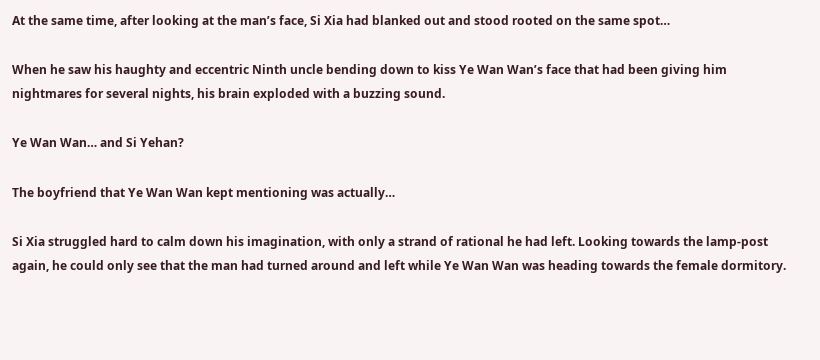At the same time, after looking at the man’s face, Si Xia had blanked out and stood rooted on the same spot…

When he saw his haughty and eccentric Ninth uncle bending down to kiss Ye Wan Wan’s face that had been giving him nightmares for several nights, his brain exploded with a buzzing sound.

Ye Wan Wan… and Si Yehan?

The boyfriend that Ye Wan Wan kept mentioning was actually…

Si Xia struggled hard to calm down his imagination, with only a strand of rational he had left. Looking towards the lamp-post again, he could only see that the man had turned around and left while Ye Wan Wan was heading towards the female dormitory.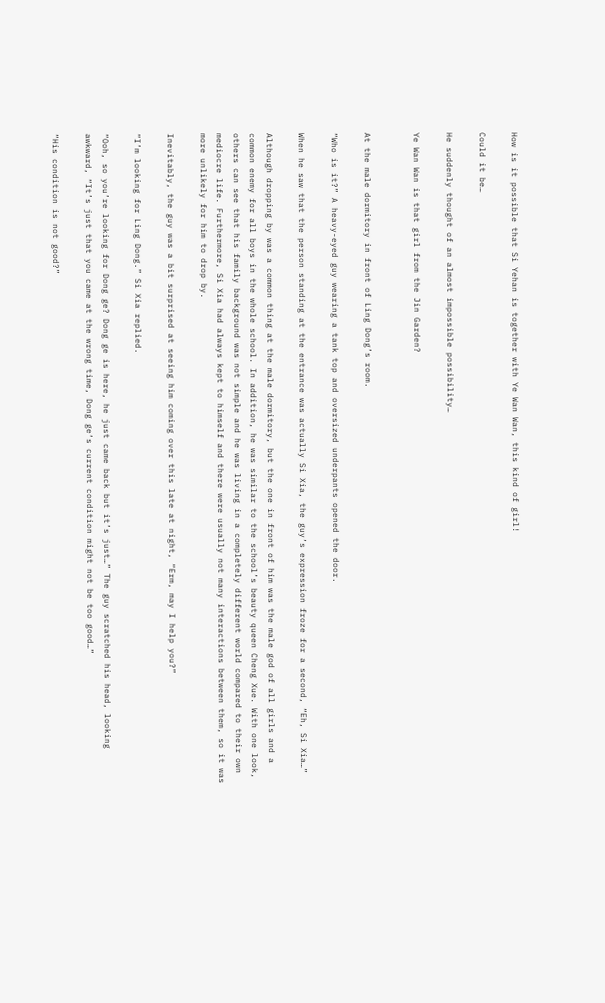How is it possible that Si Yehan is together with Ye Wan Wan, this kind of girl!

Could it be…

He suddenly thought of an almost impossible possibility…

Ye Wan Wan is that girl from the Jin Garden?


At the male dormitory in front of Ling Dong’s room.

“Who is it?” A heavy-eyed guy wearing a tank top and oversized underpants opened the door.

When he saw that the person standing at the entrance was actually Si Xia, the guy’s expression froze for a second, “Eh, Si Xia…”

Although dropping by was a common thing at the male dormitory, but the one in front of him was the male god of all girls and a common enemy for all boys in the whole school. In addition, he was similar to the school’s beauty queen Cheng Xue. With one look, others can see that his family background was not simple and he was living in a completely different world compared to their own mediocre life. Furthermore, Si Xia had always kept to himself and there were usually not many interactions between them, so it was more unlikely for him to drop by.

Inevitably, the guy was a bit surprised at seeing him coming over this late at night, “Erm, may I help you?”

“I’m looking for Ling Dong.” Si Xia replied.

“Ooh, so you’re looking for Dong ge? Dong ge is here, he just came back but it’s just…” The guy scratched his head, looking awkward, “It’s just that you came at the wrong time, Dong ge‘s current condition might not be too good…”

“His condition is not good?”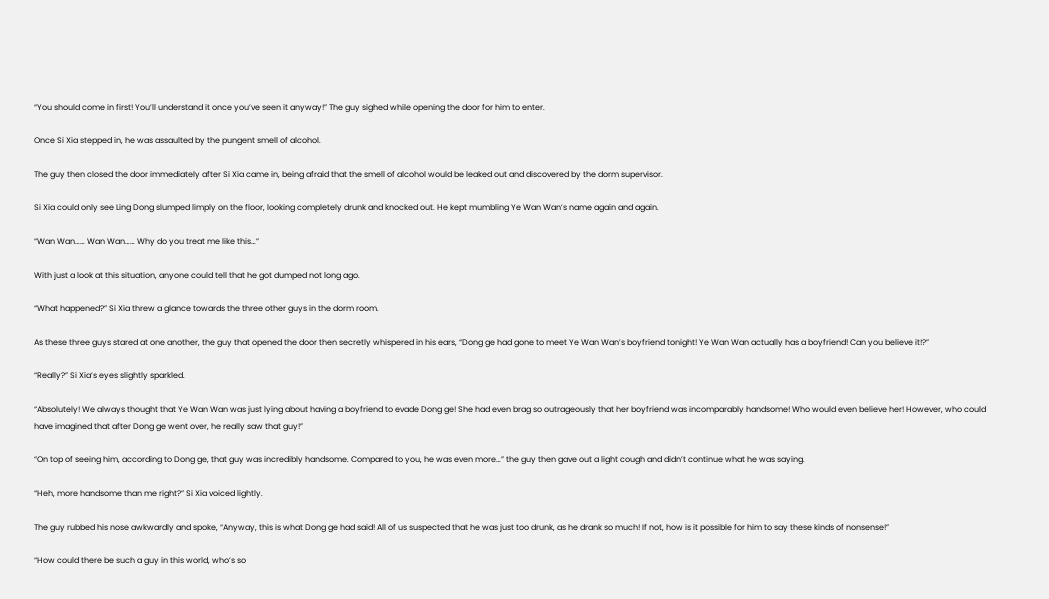“You should come in first! You’ll understand it once you’ve seen it anyway!” The guy sighed while opening the door for him to enter.

Once Si Xia stepped in, he was assaulted by the pungent smell of alcohol.

The guy then closed the door immediately after Si Xia came in, being afraid that the smell of alcohol would be leaked out and discovered by the dorm supervisor.

Si Xia could only see Ling Dong slumped limply on the floor, looking completely drunk and knocked out. He kept mumbling Ye Wan Wan’s name again and again.

“Wan Wan…… Wan Wan…… Why do you treat me like this…”

With just a look at this situation, anyone could tell that he got dumped not long ago.

“What happened?” Si Xia threw a glance towards the three other guys in the dorm room.

As these three guys stared at one another, the guy that opened the door then secretly whispered in his ears, “Dong ge had gone to meet Ye Wan Wan’s boyfriend tonight! Ye Wan Wan actually has a boyfriend! Can you believe it!?”

“Really?” Si Xia’s eyes slightly sparkled.

“Absolutely! We always thought that Ye Wan Wan was just lying about having a boyfriend to evade Dong ge! She had even brag so outrageously that her boyfriend was incomparably handsome! Who would even believe her! However, who could have imagined that after Dong ge went over, he really saw that guy!”

“On top of seeing him, according to Dong ge, that guy was incredibly handsome. Compared to you, he was even more…” the guy then gave out a light cough and didn’t continue what he was saying.

“Heh, more handsome than me right?” Si Xia voiced lightly.

The guy rubbed his nose awkwardly and spoke, “Anyway, this is what Dong ge had said! All of us suspected that he was just too drunk, as he drank so much! If not, how is it possible for him to say these kinds of nonsense!”

“How could there be such a guy in this world, who’s so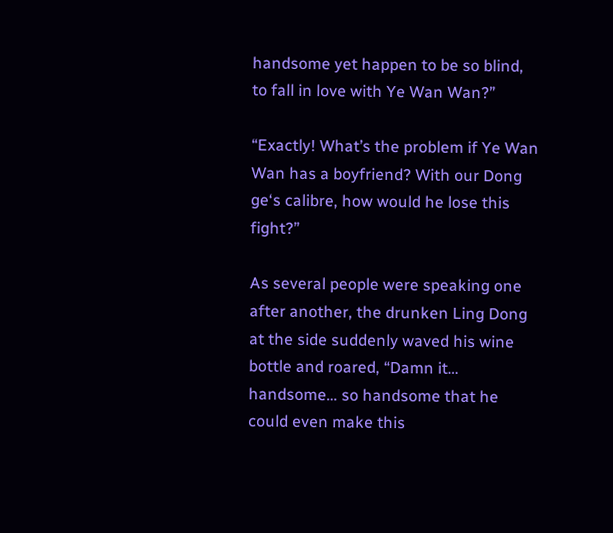handsome yet happen to be so blind, to fall in love with Ye Wan Wan?”

“Exactly! What’s the problem if Ye Wan Wan has a boyfriend? With our Dong ge‘s calibre, how would he lose this fight?”

As several people were speaking one after another, the drunken Ling Dong at the side suddenly waved his wine bottle and roared, “Damn it… handsome… so handsome that he could even make this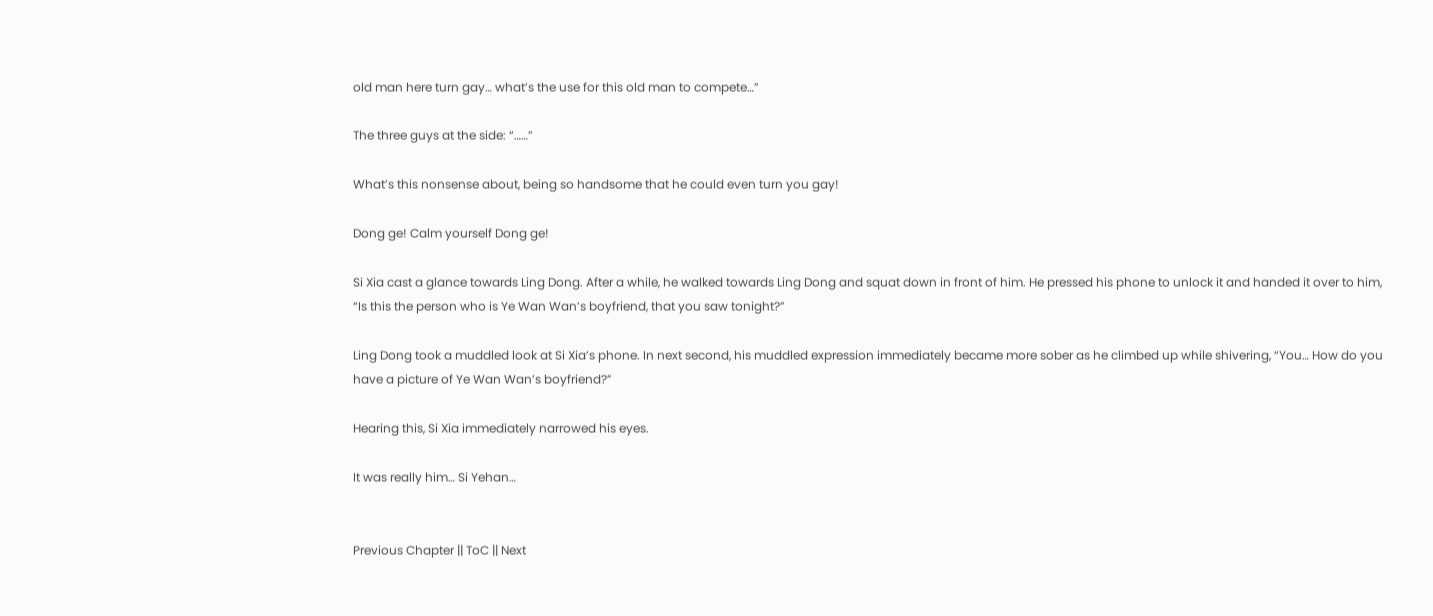old man here turn gay… what’s the use for this old man to compete…”

The three guys at the side: “……”

What’s this nonsense about, being so handsome that he could even turn you gay!

Dong ge! Calm yourself Dong ge!

Si Xia cast a glance towards Ling Dong. After a while, he walked towards Ling Dong and squat down in front of him. He pressed his phone to unlock it and handed it over to him, “Is this the person who is Ye Wan Wan’s boyfriend, that you saw tonight?”

Ling Dong took a muddled look at Si Xia’s phone. In next second, his muddled expression immediately became more sober as he climbed up while shivering, “You… How do you have a picture of Ye Wan Wan’s boyfriend?”

Hearing this, Si Xia immediately narrowed his eyes.

It was really him… Si Yehan…


Previous Chapter || ToC || Next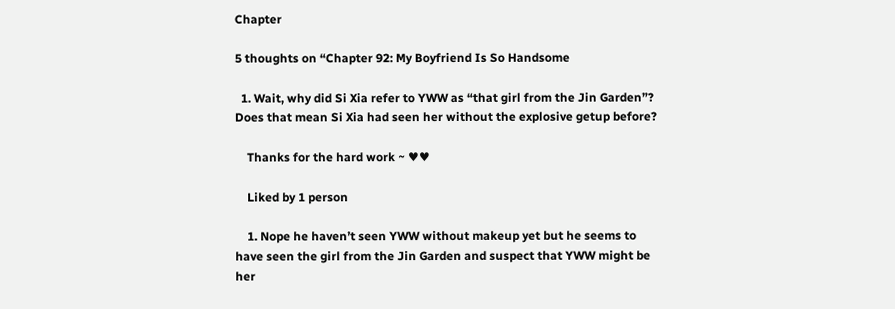Chapter

5 thoughts on “Chapter 92: My Boyfriend Is So Handsome

  1. Wait, why did Si Xia refer to YWW as “that girl from the Jin Garden”? Does that mean Si Xia had seen her without the explosive getup before?

    Thanks for the hard work ~ ♥♥

    Liked by 1 person

    1. Nope he haven’t seen YWW without makeup yet but he seems to have seen the girl from the Jin Garden and suspect that YWW might be her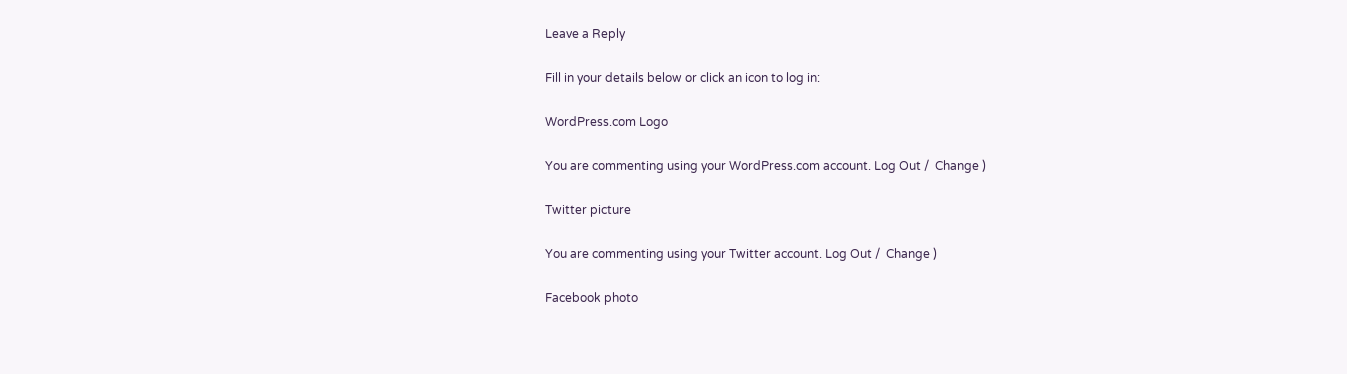Leave a Reply

Fill in your details below or click an icon to log in:

WordPress.com Logo

You are commenting using your WordPress.com account. Log Out /  Change )

Twitter picture

You are commenting using your Twitter account. Log Out /  Change )

Facebook photo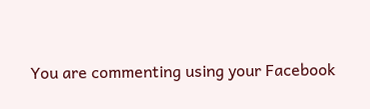You are commenting using your Facebook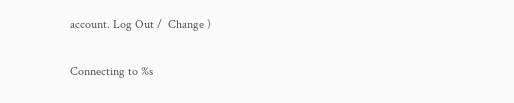account. Log Out /  Change )

Connecting to %s